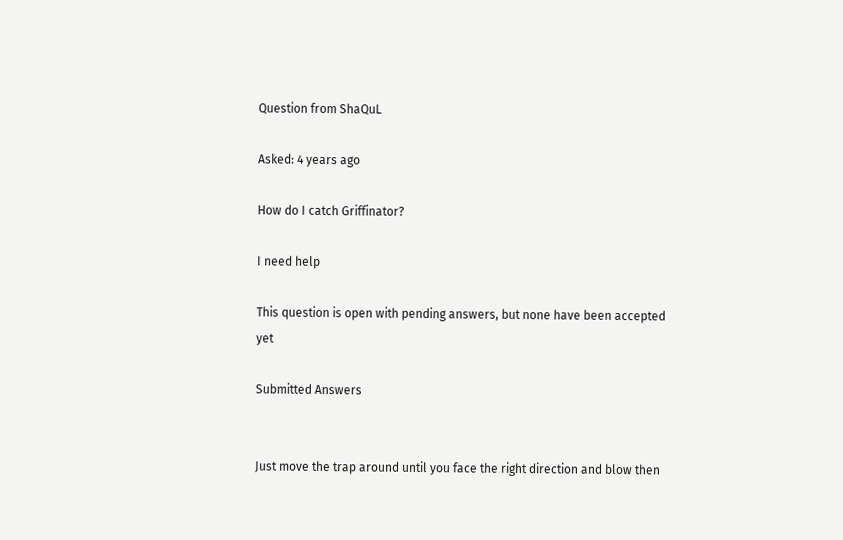Question from ShaQuL

Asked: 4 years ago

How do I catch Griffinator?

I need help

This question is open with pending answers, but none have been accepted yet

Submitted Answers


Just move the trap around until you face the right direction and blow then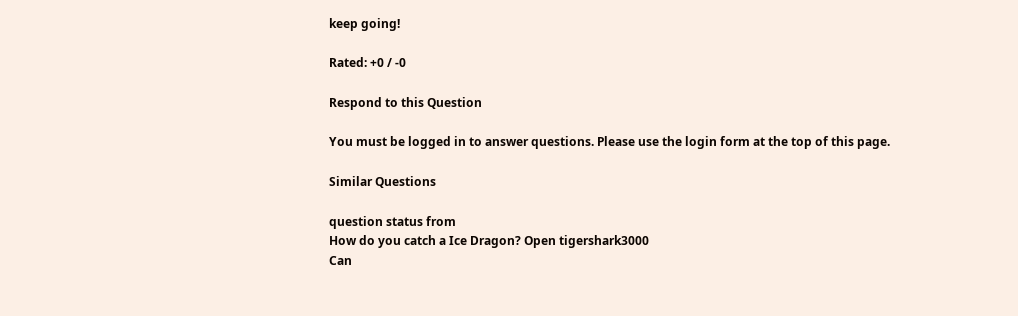keep going!

Rated: +0 / -0

Respond to this Question

You must be logged in to answer questions. Please use the login form at the top of this page.

Similar Questions

question status from
How do you catch a Ice Dragon? Open tigershark3000
Can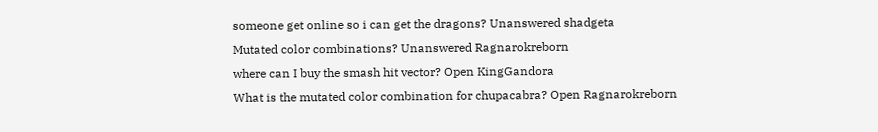someone get online so i can get the dragons? Unanswered shadgeta
Mutated color combinations? Unanswered Ragnarokreborn
where can I buy the smash hit vector? Open KingGandora
What is the mutated color combination for chupacabra? Open Ragnarokreborn